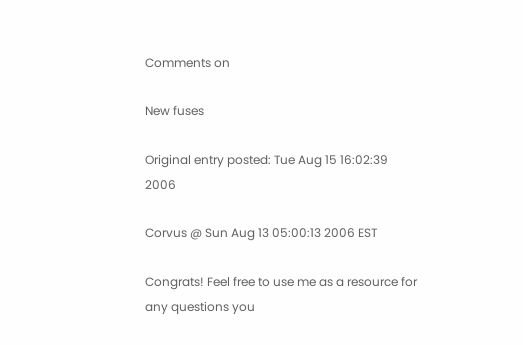Comments on

New fuses

Original entry posted: Tue Aug 15 16:02:39 2006

Corvus @ Sun Aug 13 05:00:13 2006 EST

Congrats! Feel free to use me as a resource for any questions you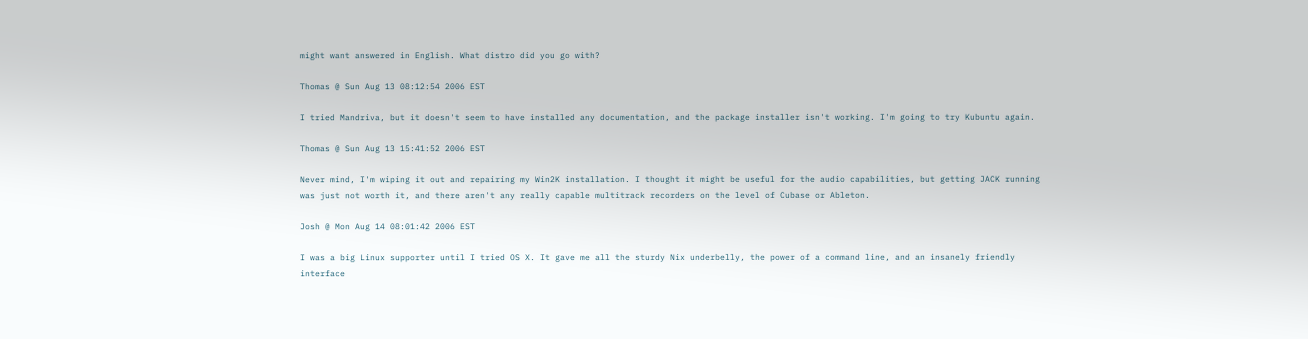might want answered in English. What distro did you go with?

Thomas @ Sun Aug 13 08:12:54 2006 EST

I tried Mandriva, but it doesn't seem to have installed any documentation, and the package installer isn't working. I'm going to try Kubuntu again.

Thomas @ Sun Aug 13 15:41:52 2006 EST

Never mind, I'm wiping it out and repairing my Win2K installation. I thought it might be useful for the audio capabilities, but getting JACK running was just not worth it, and there aren't any really capable multitrack recorders on the level of Cubase or Ableton.

Josh @ Mon Aug 14 08:01:42 2006 EST

I was a big Linux supporter until I tried OS X. It gave me all the sturdy Nix underbelly, the power of a command line, and an insanely friendly interface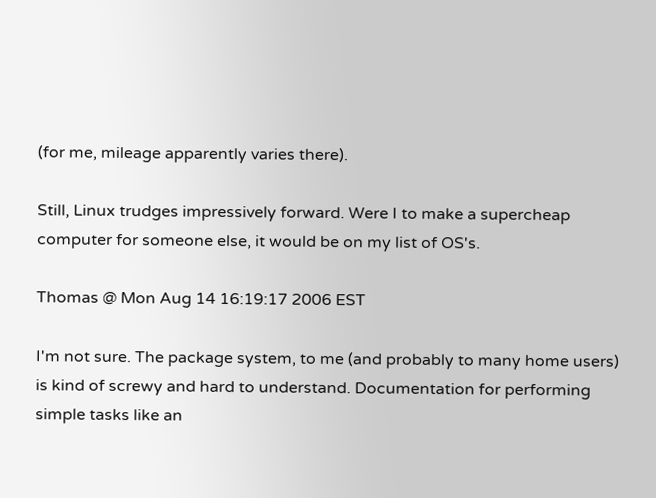(for me, mileage apparently varies there).

Still, Linux trudges impressively forward. Were I to make a supercheap computer for someone else, it would be on my list of OS's.

Thomas @ Mon Aug 14 16:19:17 2006 EST

I'm not sure. The package system, to me (and probably to many home users) is kind of screwy and hard to understand. Documentation for performing simple tasks like an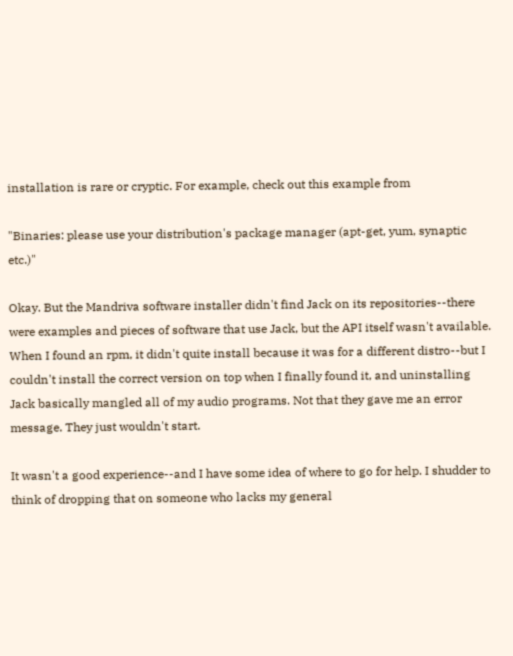installation is rare or cryptic. For example, check out this example from

"Binaries: please use your distribution's package manager (apt-get, yum, synaptic etc.)"

Okay. But the Mandriva software installer didn't find Jack on its repositories--there were examples and pieces of software that use Jack, but the API itself wasn't available. When I found an rpm, it didn't quite install because it was for a different distro--but I couldn't install the correct version on top when I finally found it, and uninstalling Jack basically mangled all of my audio programs. Not that they gave me an error message. They just wouldn't start.

It wasn't a good experience--and I have some idea of where to go for help. I shudder to think of dropping that on someone who lacks my general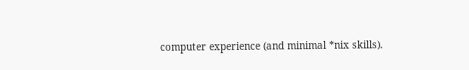computer experience (and minimal *nix skills).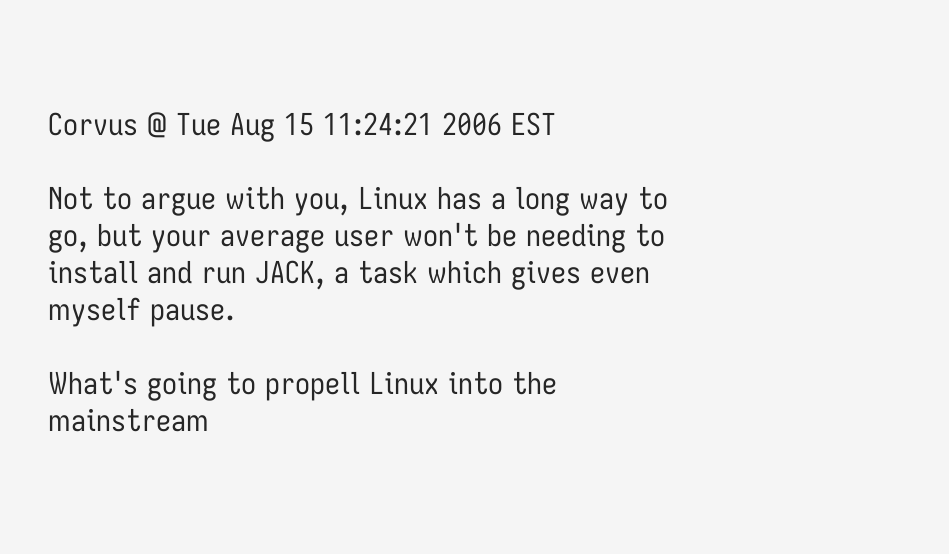Corvus @ Tue Aug 15 11:24:21 2006 EST

Not to argue with you, Linux has a long way to go, but your average user won't be needing to install and run JACK, a task which gives even myself pause.

What's going to propell Linux into the mainstream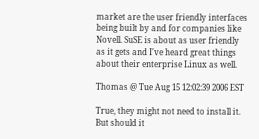market are the user friendly interfaces being built by and for companies like Novell. SuSE is about as user friendly as it gets and I've heard great things about their enterprise Linux as well.

Thomas @ Tue Aug 15 12:02:39 2006 EST

True, they might not need to install it. But should it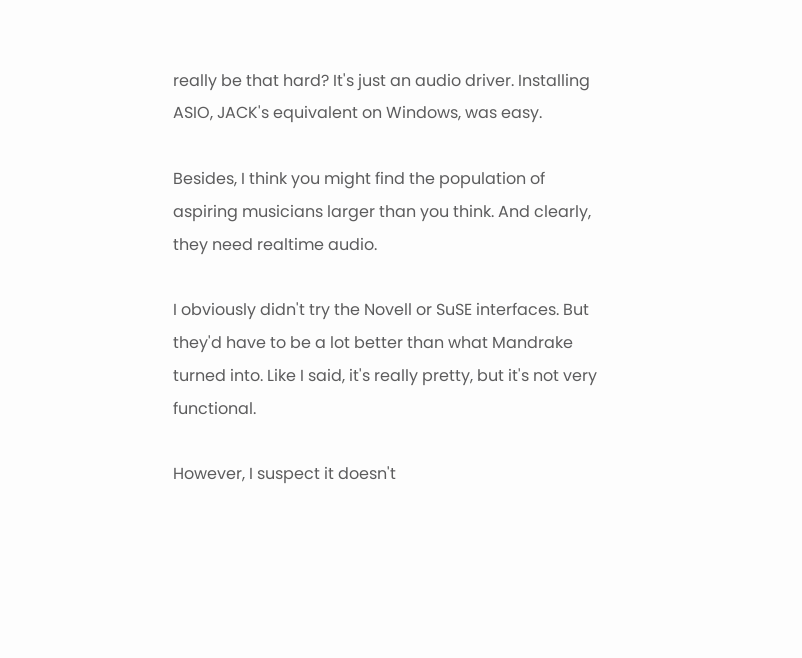really be that hard? It's just an audio driver. Installing ASIO, JACK's equivalent on Windows, was easy.

Besides, I think you might find the population of aspiring musicians larger than you think. And clearly, they need realtime audio.

I obviously didn't try the Novell or SuSE interfaces. But they'd have to be a lot better than what Mandrake turned into. Like I said, it's really pretty, but it's not very functional.

However, I suspect it doesn't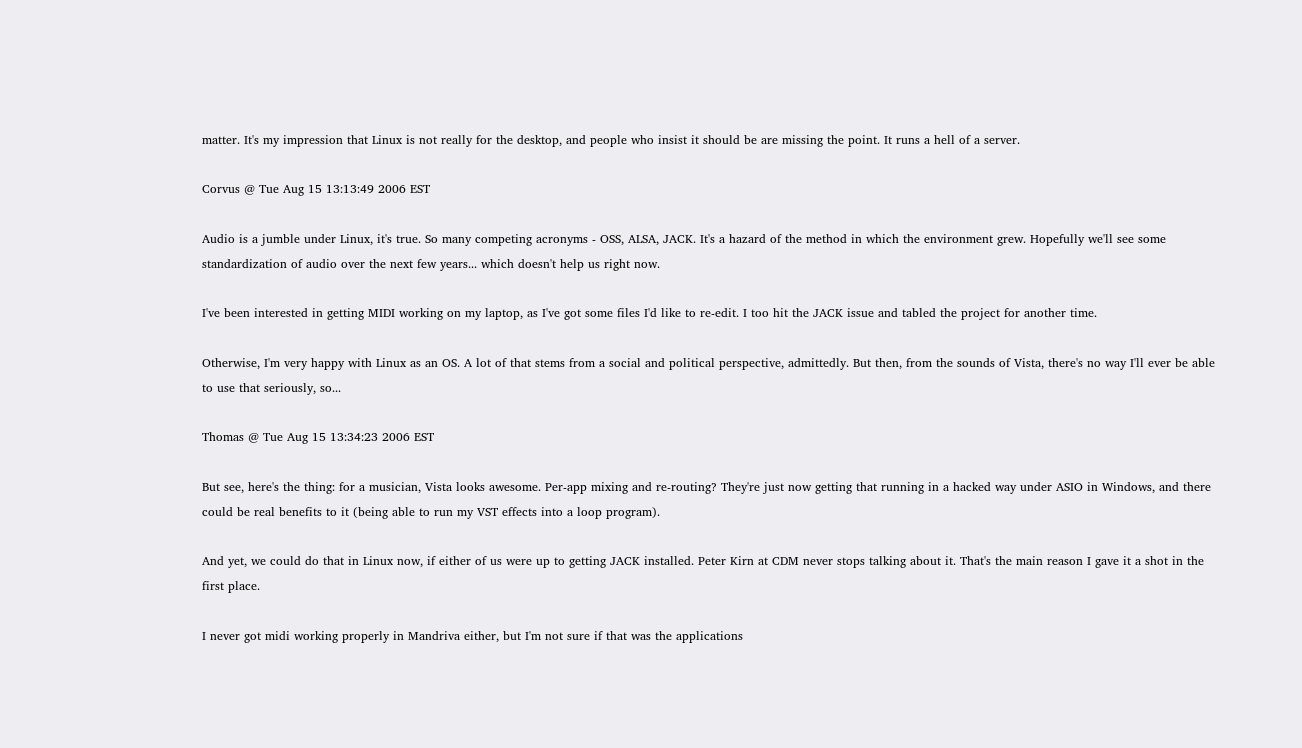matter. It's my impression that Linux is not really for the desktop, and people who insist it should be are missing the point. It runs a hell of a server.

Corvus @ Tue Aug 15 13:13:49 2006 EST

Audio is a jumble under Linux, it's true. So many competing acronyms - OSS, ALSA, JACK. It's a hazard of the method in which the environment grew. Hopefully we'll see some standardization of audio over the next few years... which doesn't help us right now.

I've been interested in getting MIDI working on my laptop, as I've got some files I'd like to re-edit. I too hit the JACK issue and tabled the project for another time.

Otherwise, I'm very happy with Linux as an OS. A lot of that stems from a social and political perspective, admittedly. But then, from the sounds of Vista, there's no way I'll ever be able to use that seriously, so...

Thomas @ Tue Aug 15 13:34:23 2006 EST

But see, here's the thing: for a musician, Vista looks awesome. Per-app mixing and re-routing? They're just now getting that running in a hacked way under ASIO in Windows, and there could be real benefits to it (being able to run my VST effects into a loop program).

And yet, we could do that in Linux now, if either of us were up to getting JACK installed. Peter Kirn at CDM never stops talking about it. That's the main reason I gave it a shot in the first place.

I never got midi working properly in Mandriva either, but I'm not sure if that was the applications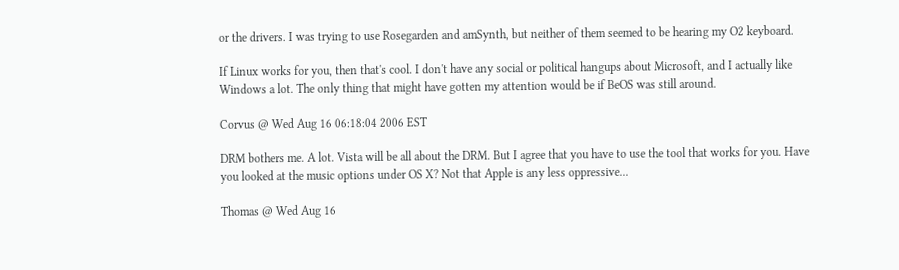or the drivers. I was trying to use Rosegarden and amSynth, but neither of them seemed to be hearing my O2 keyboard.

If Linux works for you, then that's cool. I don't have any social or political hangups about Microsoft, and I actually like Windows a lot. The only thing that might have gotten my attention would be if BeOS was still around.

Corvus @ Wed Aug 16 06:18:04 2006 EST

DRM bothers me. A lot. Vista will be all about the DRM. But I agree that you have to use the tool that works for you. Have you looked at the music options under OS X? Not that Apple is any less oppressive...

Thomas @ Wed Aug 16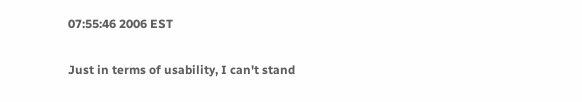07:55:46 2006 EST

Just in terms of usability, I can't stand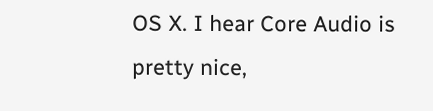OS X. I hear Core Audio is pretty nice,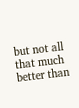but not all that much better than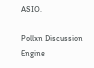ASIO.

Pollxn Discussion Engine